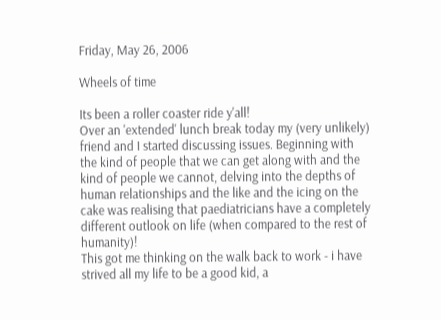Friday, May 26, 2006

Wheels of time

Its been a roller coaster ride y'all!
Over an 'extended' lunch break today my (very unlikely) friend and I started discussing issues. Beginning with the kind of people that we can get along with and the kind of people we cannot, delving into the depths of human relationships and the like and the icing on the cake was realising that paediatricians have a completely different outlook on life (when compared to the rest of humanity)!
This got me thinking on the walk back to work - i have strived all my life to be a good kid, a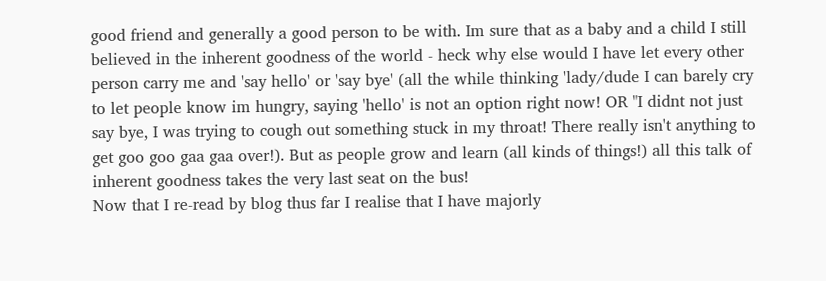good friend and generally a good person to be with. Im sure that as a baby and a child I still believed in the inherent goodness of the world - heck why else would I have let every other person carry me and 'say hello' or 'say bye' (all the while thinking 'lady/dude I can barely cry to let people know im hungry, saying 'hello' is not an option right now! OR "I didnt not just say bye, I was trying to cough out something stuck in my throat! There really isn't anything to get goo goo gaa gaa over!). But as people grow and learn (all kinds of things!) all this talk of inherent goodness takes the very last seat on the bus!
Now that I re-read by blog thus far I realise that I have majorly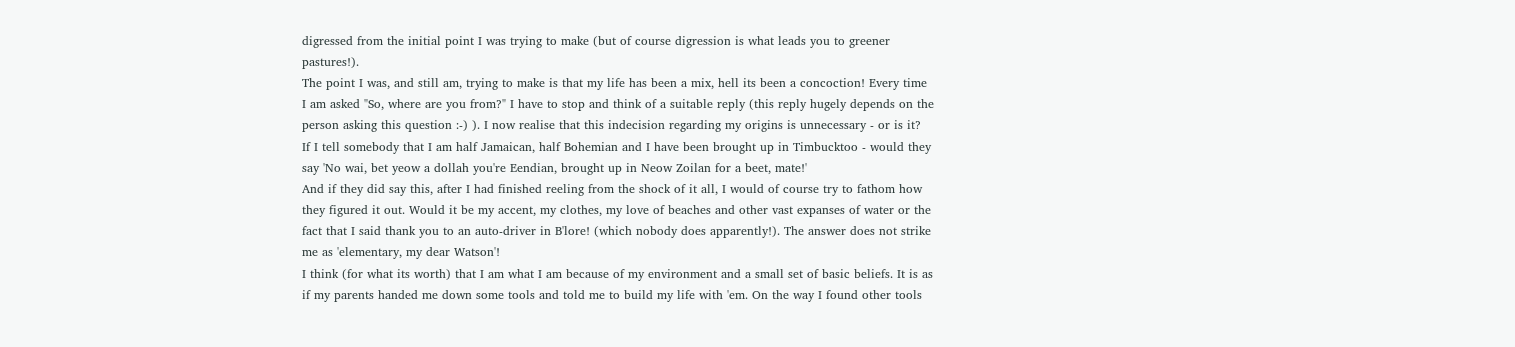digressed from the initial point I was trying to make (but of course digression is what leads you to greener pastures!).
The point I was, and still am, trying to make is that my life has been a mix, hell its been a concoction! Every time I am asked "So, where are you from?" I have to stop and think of a suitable reply (this reply hugely depends on the person asking this question :-) ). I now realise that this indecision regarding my origins is unnecessary - or is it?
If I tell somebody that I am half Jamaican, half Bohemian and I have been brought up in Timbucktoo - would they say 'No wai, bet yeow a dollah you're Eendian, brought up in Neow Zoilan for a beet, mate!'
And if they did say this, after I had finished reeling from the shock of it all, I would of course try to fathom how they figured it out. Would it be my accent, my clothes, my love of beaches and other vast expanses of water or the fact that I said thank you to an auto-driver in B'lore! (which nobody does apparently!). The answer does not strike me as 'elementary, my dear Watson'!
I think (for what its worth) that I am what I am because of my environment and a small set of basic beliefs. It is as if my parents handed me down some tools and told me to build my life with 'em. On the way I found other tools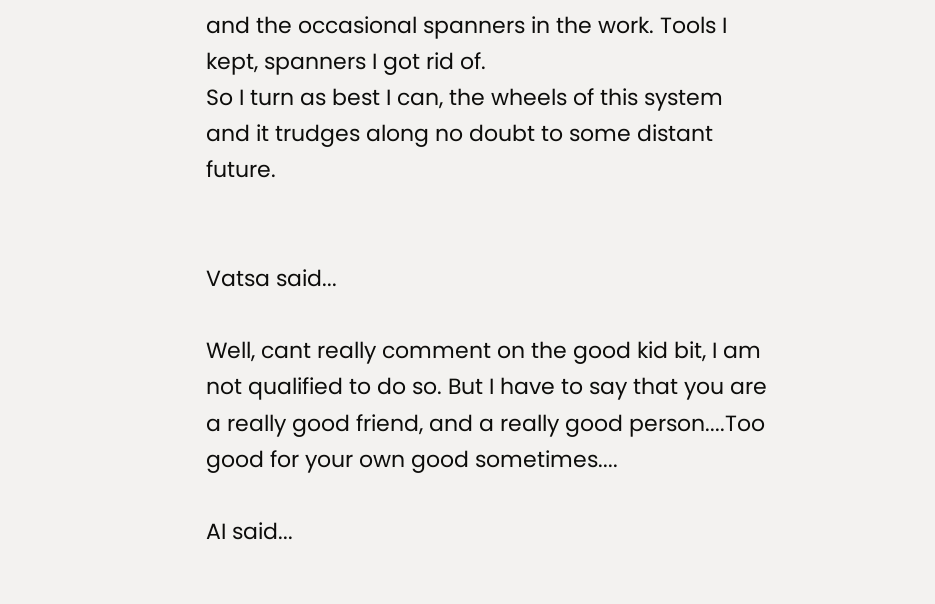and the occasional spanners in the work. Tools I kept, spanners I got rid of.
So I turn as best I can, the wheels of this system and it trudges along no doubt to some distant future.


Vatsa said...

Well, cant really comment on the good kid bit, I am not qualified to do so. But I have to say that you are a really good friend, and a really good person....Too good for your own good sometimes....

AI said...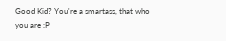Good Kid? You're a smartass, that who you are :P